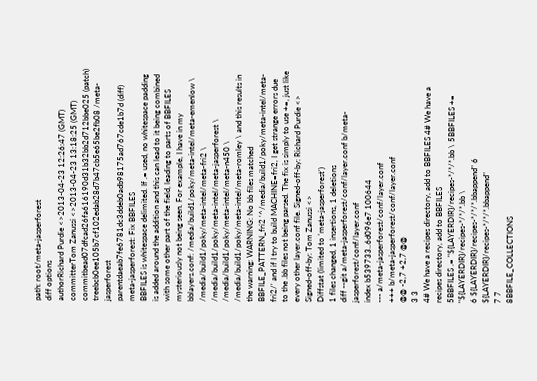path: root/meta-jasperforest
diff options
authorRichard Purdie <>2013-04-23 12:26:47 (GMT)
committerTom Zanussi <>2013-04-23 13:18:25 (GMT)
commitbead07dfcad26fa616190d31b32bb2d712bbe025 (patch)
treebcb0ee105b7cf102edab28d7b47cb5e65be2fb08 /meta-jasperforest
parentdaeab7fe6781dc3ddeb0adb98175ad767cde1b7d (diff)
meta-jasperforest: Fix BBFILES
BBFILES is whitespace delimited. If .= used, no whitespace padding is added around the addition and this can lead to it being combined with some other part of the field, leading to parts of BBFILES mysteriously not being seen. For example, I have in my bblayers.conf: /media/build1/poky/meta-intel/meta-emenlow \ /media/build1/poky/meta-intel/meta-fri2 \ /media/build1/poky/meta-intel/meta-jasperforest \ /media/build1/poky/meta-intel/meta-n450 \ /media/build1/poky/meta-intel/meta-romley \ and this results in the warning: WARNING: No bb files matched BBFILE_PATTERN_fri2 '^/media/build1/poky/meta-intel/meta-fri2/' and if I try to build MACHINE=fri2, I get strange errors due to the .bb files not being parsed. The fix is simply to use +=, just like every other layer.conf file. Signed-off-by: Richard Purdie <> Signed-off-by: Tom Zanussi <>
Diffstat (limited to 'meta-jasperforest')
1 files changed, 1 insertions, 1 deletions
diff --git a/meta-jasperforest/conf/layer.conf b/meta-jasperforest/conf/layer.conf
index b539733..6d096e7 100644
--- a/meta-jasperforest/conf/layer.conf
+++ b/meta-jasperforest/conf/layer.conf
@@ -2,7 +2,7 @@
3 3
4# We have a recipes directory, add to BBFILES 4# We have a recipes directory, add to BBFILES
5BBFILES .= "${LAYERDIR}/recipes-*/*/*.bb \ 5BBFILES += "${LAYERDIR}/recipes-*/*/*.bb \
6 ${LAYERDIR}/recipes-*/*/*.bbappend" 6 ${LAYERDIR}/recipes-*/*/*.bbappend"
7 7
8BBFILE_COLLECTIONS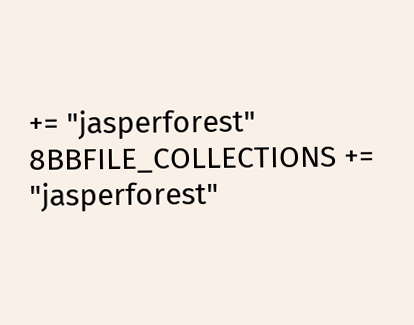+= "jasperforest" 8BBFILE_COLLECTIONS += "jasperforest"